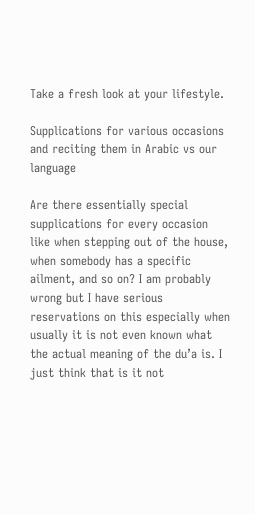Take a fresh look at your lifestyle.

Supplications for various occasions and reciting them in Arabic vs our language

Are there essentially special supplications for every occasion like when stepping out of the house, when somebody has a specific ailment, and so on? I am probably wrong but I have serious reservations on this especially when usually it is not even known what the actual meaning of the du’a is. I just think that is it not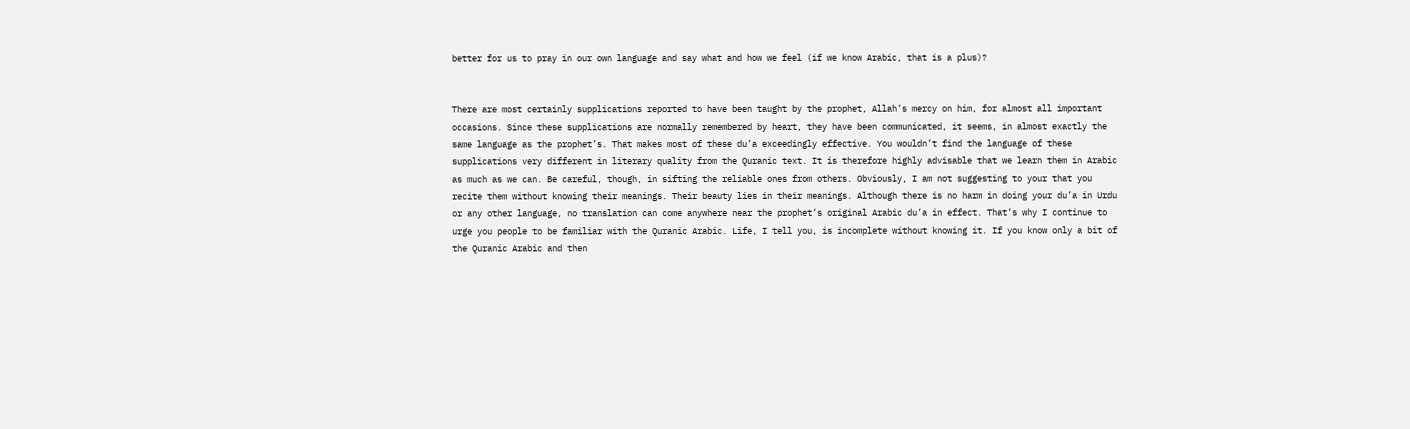better for us to pray in our own language and say what and how we feel (if we know Arabic, that is a plus)?


There are most certainly supplications reported to have been taught by the prophet, Allah’s mercy on him, for almost all important occasions. Since these supplications are normally remembered by heart, they have been communicated, it seems, in almost exactly the same language as the prophet’s. That makes most of these du’a exceedingly effective. You wouldn’t find the language of these supplications very different in literary quality from the Quranic text. It is therefore highly advisable that we learn them in Arabic as much as we can. Be careful, though, in sifting the reliable ones from others. Obviously, I am not suggesting to your that you recite them without knowing their meanings. Their beauty lies in their meanings. Although there is no harm in doing your du’a in Urdu or any other language, no translation can come anywhere near the prophet’s original Arabic du’a in effect. That’s why I continue to urge you people to be familiar with the Quranic Arabic. Life, I tell you, is incomplete without knowing it. If you know only a bit of the Quranic Arabic and then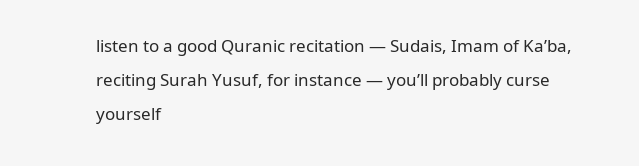listen to a good Quranic recitation — Sudais, Imam of Ka’ba, reciting Surah Yusuf, for instance — you’ll probably curse yourself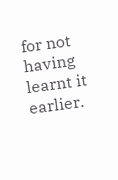for not having learnt it earlier.